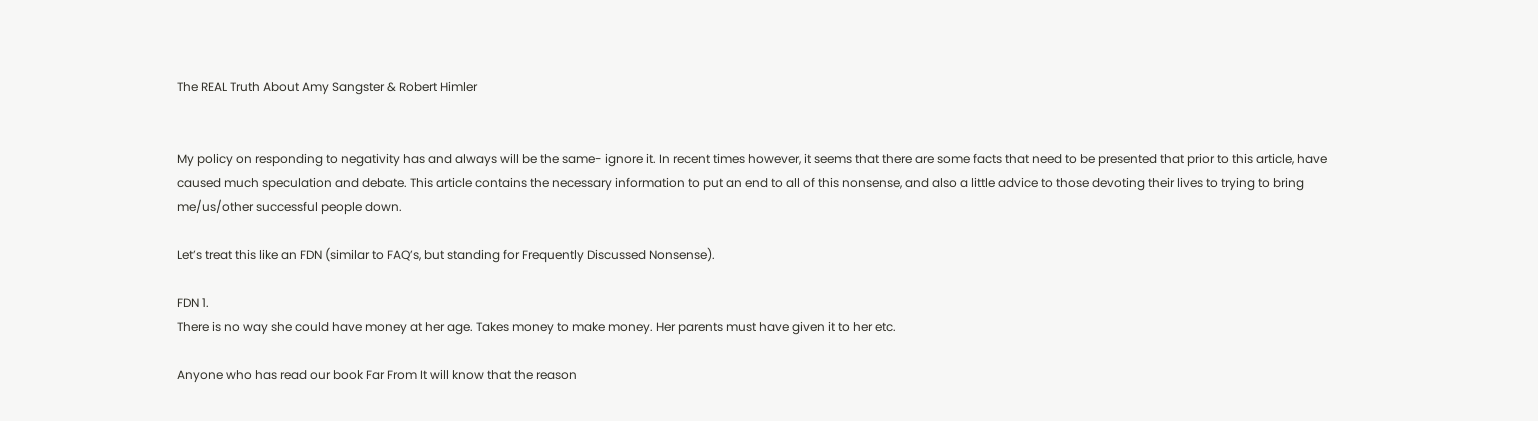The REAL Truth About Amy Sangster & Robert Himler


My policy on responding to negativity has and always will be the same- ignore it. In recent times however, it seems that there are some facts that need to be presented that prior to this article, have caused much speculation and debate. This article contains the necessary information to put an end to all of this nonsense, and also a little advice to those devoting their lives to trying to bring me/us/other successful people down.

Let’s treat this like an FDN (similar to FAQ’s, but standing for Frequently Discussed Nonsense).

FDN 1.
There is no way she could have money at her age. Takes money to make money. Her parents must have given it to her etc.

Anyone who has read our book Far From It will know that the reason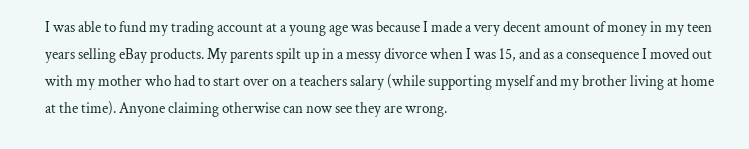I was able to fund my trading account at a young age was because I made a very decent amount of money in my teen years selling eBay products. My parents spilt up in a messy divorce when I was 15, and as a consequence I moved out with my mother who had to start over on a teachers salary (while supporting myself and my brother living at home at the time). Anyone claiming otherwise can now see they are wrong.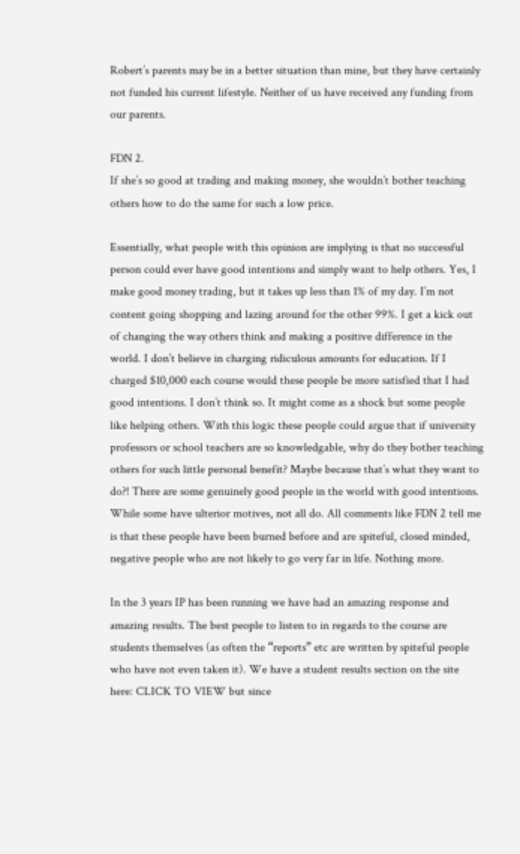Robert’s parents may be in a better situation than mine, but they have certainly not funded his current lifestyle. Neither of us have received any funding from our parents.

FDN 2.
If she’s so good at trading and making money, she wouldn’t bother teaching others how to do the same for such a low price.

Essentially, what people with this opinion are implying is that no successful person could ever have good intentions and simply want to help others. Yes, I make good money trading, but it takes up less than 1% of my day. I’m not content going shopping and lazing around for the other 99%. I get a kick out of changing the way others think and making a positive difference in the world. I don’t believe in charging ridiculous amounts for education. If I charged $10,000 each course would these people be more satisfied that I had good intentions. I don’t think so. It might come as a shock but some people like helping others. With this logic these people could argue that if university professors or school teachers are so knowledgable, why do they bother teaching others for such little personal benefit? Maybe because that’s what they want to do?! There are some genuinely good people in the world with good intentions. While some have ulterior motives, not all do. All comments like FDN 2 tell me is that these people have been burned before and are spiteful, closed minded, negative people who are not likely to go very far in life. Nothing more.

In the 3 years IP has been running we have had an amazing response and amazing results. The best people to listen to in regards to the course are students themselves (as often the “reports” etc are written by spiteful people who have not even taken it). We have a student results section on the site here: CLICK TO VIEW but since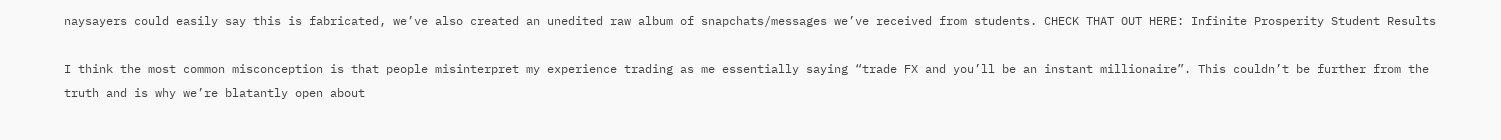naysayers could easily say this is fabricated, we’ve also created an unedited raw album of snapchats/messages we’ve received from students. CHECK THAT OUT HERE: Infinite Prosperity Student Results

I think the most common misconception is that people misinterpret my experience trading as me essentially saying “trade FX and you’ll be an instant millionaire”. This couldn’t be further from the truth and is why we’re blatantly open about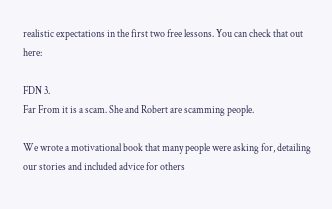realistic expectations in the first two free lessons. You can check that out here:

FDN 3.
Far From it is a scam. She and Robert are scamming people.

We wrote a motivational book that many people were asking for, detailing our stories and included advice for others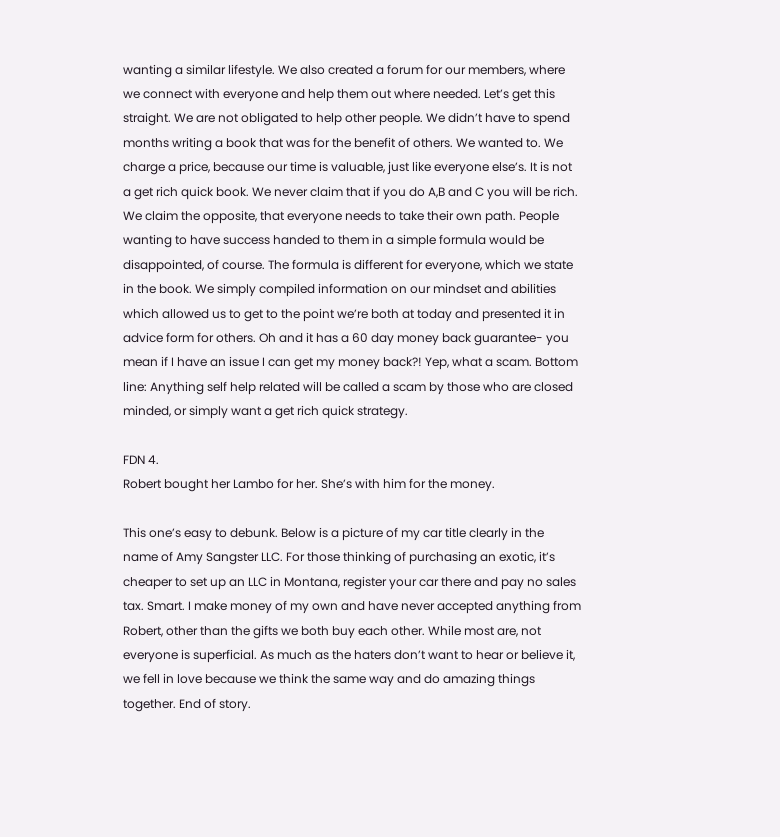wanting a similar lifestyle. We also created a forum for our members, where we connect with everyone and help them out where needed. Let’s get this straight. We are not obligated to help other people. We didn’t have to spend months writing a book that was for the benefit of others. We wanted to. We charge a price, because our time is valuable, just like everyone else’s. It is not a get rich quick book. We never claim that if you do A,B and C you will be rich. We claim the opposite, that everyone needs to take their own path. People wanting to have success handed to them in a simple formula would be disappointed, of course. The formula is different for everyone, which we state in the book. We simply compiled information on our mindset and abilities which allowed us to get to the point we’re both at today and presented it in advice form for others. Oh and it has a 60 day money back guarantee- you mean if I have an issue I can get my money back?! Yep, what a scam. Bottom line: Anything self help related will be called a scam by those who are closed minded, or simply want a get rich quick strategy.

FDN 4.
Robert bought her Lambo for her. She’s with him for the money.

This one’s easy to debunk. Below is a picture of my car title clearly in the name of Amy Sangster LLC. For those thinking of purchasing an exotic, it’s cheaper to set up an LLC in Montana, register your car there and pay no sales tax. Smart. I make money of my own and have never accepted anything from Robert, other than the gifts we both buy each other. While most are, not everyone is superficial. As much as the haters don’t want to hear or believe it, we fell in love because we think the same way and do amazing things together. End of story.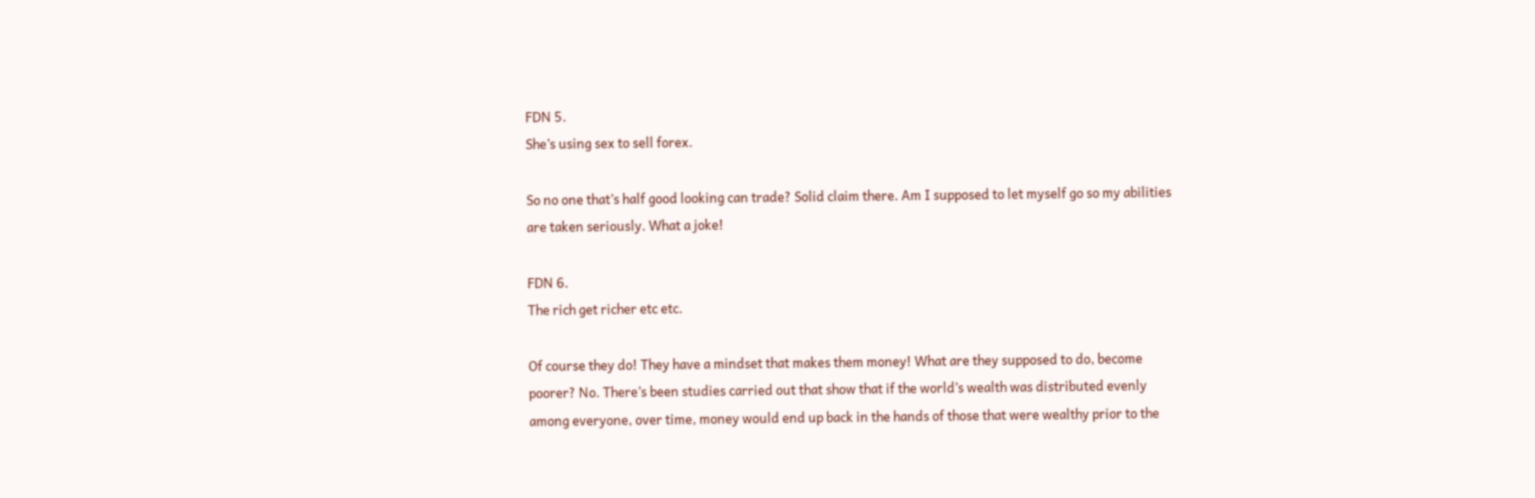FDN 5.
She’s using sex to sell forex.

So no one that’s half good looking can trade? Solid claim there. Am I supposed to let myself go so my abilities are taken seriously. What a joke!

FDN 6.
The rich get richer etc etc.

Of course they do! They have a mindset that makes them money! What are they supposed to do, become poorer? No. There’s been studies carried out that show that if the world’s wealth was distributed evenly among everyone, over time, money would end up back in the hands of those that were wealthy prior to the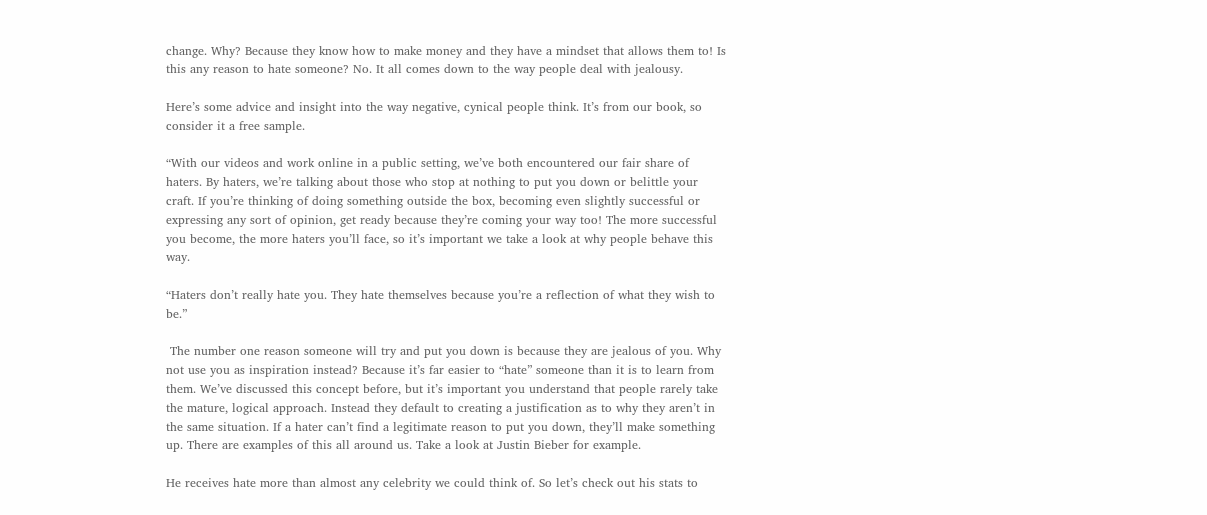change. Why? Because they know how to make money and they have a mindset that allows them to! Is this any reason to hate someone? No. It all comes down to the way people deal with jealousy.

Here’s some advice and insight into the way negative, cynical people think. It’s from our book, so consider it a free sample.

“With our videos and work online in a public setting, we’ve both encountered our fair share of haters. By haters, we’re talking about those who stop at nothing to put you down or belittle your craft. If you’re thinking of doing something outside the box, becoming even slightly successful or expressing any sort of opinion, get ready because they’re coming your way too! The more successful you become, the more haters you’ll face, so it’s important we take a look at why people behave this way.

“Haters don’t really hate you. They hate themselves because you’re a reflection of what they wish to be.”

 The number one reason someone will try and put you down is because they are jealous of you. Why not use you as inspiration instead? Because it’s far easier to “hate” someone than it is to learn from them. We’ve discussed this concept before, but it’s important you understand that people rarely take the mature, logical approach. Instead they default to creating a justification as to why they aren’t in the same situation. If a hater can’t find a legitimate reason to put you down, they’ll make something up. There are examples of this all around us. Take a look at Justin Bieber for example.

He receives hate more than almost any celebrity we could think of. So let’s check out his stats to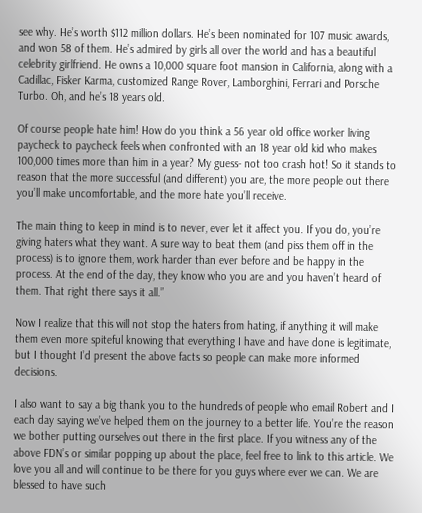see why. He’s worth $112 million dollars. He’s been nominated for 107 music awards, and won 58 of them. He’s admired by girls all over the world and has a beautiful celebrity girlfriend. He owns a 10,000 square foot mansion in California, along with a Cadillac, Fisker Karma, customized Range Rover, Lamborghini, Ferrari and Porsche Turbo. Oh, and he’s 18 years old.

Of course people hate him! How do you think a 56 year old office worker living paycheck to paycheck feels when confronted with an 18 year old kid who makes 100,000 times more than him in a year? My guess- not too crash hot! So it stands to reason that the more successful (and different) you are, the more people out there you’ll make uncomfortable, and the more hate you’ll receive.

The main thing to keep in mind is to never, ever let it affect you. If you do, you’re giving haters what they want. A sure way to beat them (and piss them off in the process) is to ignore them, work harder than ever before and be happy in the process. At the end of the day, they know who you are and you haven’t heard of them. That right there says it all.”

Now I realize that this will not stop the haters from hating, if anything it will make them even more spiteful knowing that everything I have and have done is legitimate, but I thought I’d present the above facts so people can make more informed decisions.

I also want to say a big thank you to the hundreds of people who email Robert and I each day saying we’ve helped them on the journey to a better life. You’re the reason we bother putting ourselves out there in the first place. If you witness any of the above FDN’s or similar popping up about the place, feel free to link to this article. We love you all and will continue to be there for you guys where ever we can. We are blessed to have such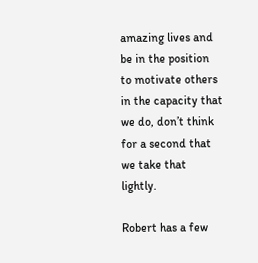amazing lives and be in the position to motivate others in the capacity that we do, don’t think for a second that we take that lightly.

Robert has a few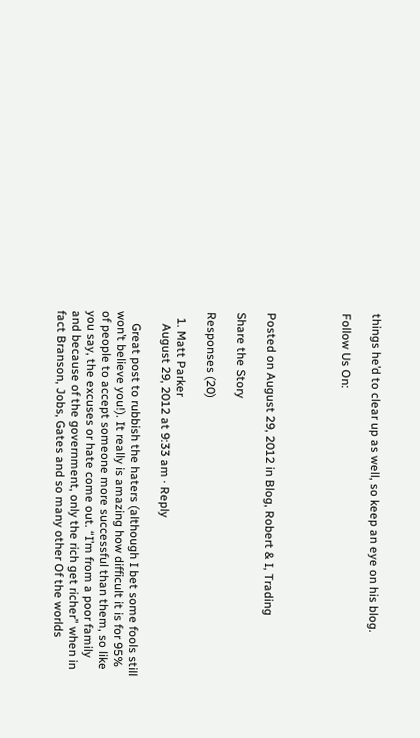things he’d to clear up as well, so keep an eye on his blog.

Follow Us On:




Posted on August 29, 2012 in Blog, Robert & I, Trading

Share the Story

Responses (20)

  1. Matt Parker
    August 29, 2012 at 9:33 am · Reply

    Great post to rubbish the haters (although I bet some fools still won’t believe you!). It really is amazing how difficult it is for 95% of people to accept someone more successful than them, so like you say, the excuses or hate come out. “I’m from a poor family and because of the government, only the rich get richer” when in fact Branson, Jobs, Gates and so many other Of the worlds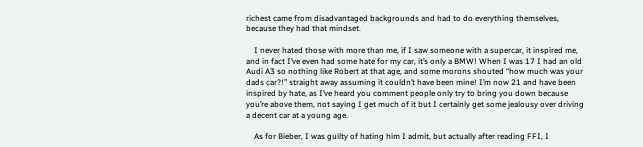richest came from disadvantaged backgrounds and had to do everything themselves, because they had that mindset.

    I never hated those with more than me, if I saw someone with a supercar, it inspired me, and in fact I’ve even had some hate for my car, it’s only a BMW! When I was 17 I had an old Audi A3 so nothing like Robert at that age, and some morons shouted “how much was your dads car?!” straight away assuming it couldn’t have been mine! I’m now 21 and have been inspired by hate, as I’ve heard you comment people only try to bring you down because you’re above them, not saying I get much of it but I certainly get some jealousy over driving a decent car at a young age.

    As for Bieber, I was guilty of hating him I admit, but actually after reading FFI, I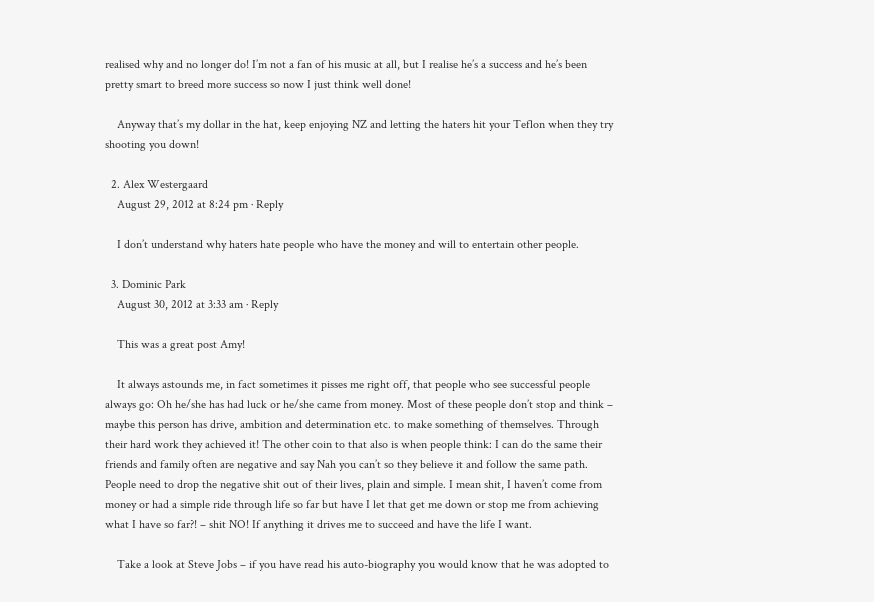realised why and no longer do! I’m not a fan of his music at all, but I realise he’s a success and he’s been pretty smart to breed more success so now I just think well done!

    Anyway that’s my dollar in the hat, keep enjoying NZ and letting the haters hit your Teflon when they try shooting you down!

  2. Alex Westergaard
    August 29, 2012 at 8:24 pm · Reply

    I don’t understand why haters hate people who have the money and will to entertain other people.

  3. Dominic Park
    August 30, 2012 at 3:33 am · Reply

    This was a great post Amy!

    It always astounds me, in fact sometimes it pisses me right off, that people who see successful people always go: Oh he/she has had luck or he/she came from money. Most of these people don’t stop and think – maybe this person has drive, ambition and determination etc. to make something of themselves. Through their hard work they achieved it! The other coin to that also is when people think: I can do the same their friends and family often are negative and say Nah you can’t so they believe it and follow the same path. People need to drop the negative shit out of their lives, plain and simple. I mean shit, I haven’t come from money or had a simple ride through life so far but have I let that get me down or stop me from achieving what I have so far?! – shit NO! If anything it drives me to succeed and have the life I want.

    Take a look at Steve Jobs – if you have read his auto-biography you would know that he was adopted to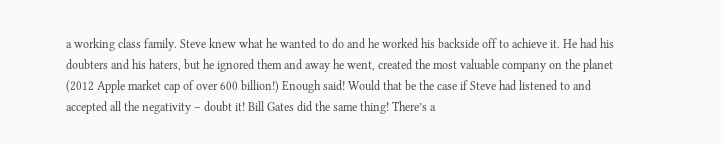a working class family. Steve knew what he wanted to do and he worked his backside off to achieve it. He had his doubters and his haters, but he ignored them and away he went, created the most valuable company on the planet (2012 Apple market cap of over 600 billion!) Enough said! Would that be the case if Steve had listened to and accepted all the negativity – doubt it! Bill Gates did the same thing! There’s a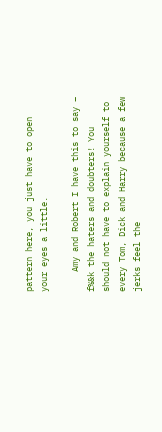pattern here, you just have to open your eyes a little.

    Amy and Robert I have this to say – f%&k the haters and doubters! You should not have to explain yourself to every Tom, Dick and Harry because a few jerks feel the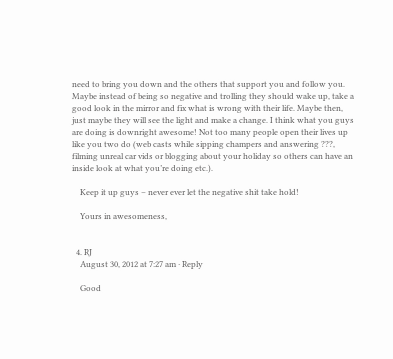need to bring you down and the others that support you and follow you. Maybe instead of being so negative and trolling they should wake up, take a good look in the mirror and fix what is wrong with their life. Maybe then, just maybe they will see the light and make a change. I think what you guys are doing is downright awesome! Not too many people open their lives up like you two do (web casts while sipping champers and answering ???, filming unreal car vids or blogging about your holiday so others can have an inside look at what you’re doing etc.).

    Keep it up guys – never ever let the negative shit take hold!

    Yours in awesomeness,


  4. RJ
    August 30, 2012 at 7:27 am · Reply

    Good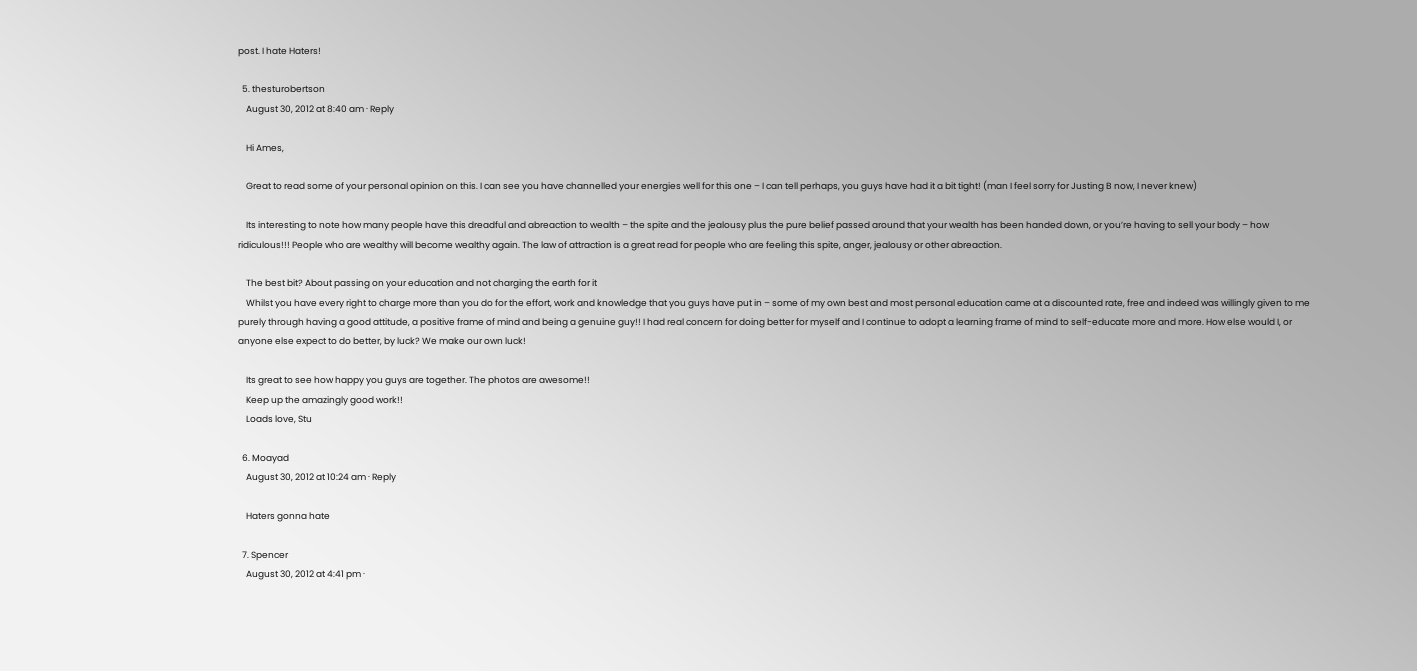post. I hate Haters!

  5. thesturobertson
    August 30, 2012 at 8:40 am · Reply

    Hi Ames,

    Great to read some of your personal opinion on this. I can see you have channelled your energies well for this one – I can tell perhaps, you guys have had it a bit tight! (man I feel sorry for Justing B now, I never knew)

    Its interesting to note how many people have this dreadful and abreaction to wealth – the spite and the jealousy plus the pure belief passed around that your wealth has been handed down, or you’re having to sell your body – how ridiculous!!! People who are wealthy will become wealthy again. The law of attraction is a great read for people who are feeling this spite, anger, jealousy or other abreaction.

    The best bit? About passing on your education and not charging the earth for it
    Whilst you have every right to charge more than you do for the effort, work and knowledge that you guys have put in – some of my own best and most personal education came at a discounted rate, free and indeed was willingly given to me purely through having a good attitude, a positive frame of mind and being a genuine guy!! I had real concern for doing better for myself and I continue to adopt a learning frame of mind to self-educate more and more. How else would I, or anyone else expect to do better, by luck? We make our own luck!

    Its great to see how happy you guys are together. The photos are awesome!!
    Keep up the amazingly good work!!
    Loads love, Stu

  6. Moayad
    August 30, 2012 at 10:24 am · Reply

    Haters gonna hate

  7. Spencer
    August 30, 2012 at 4:41 pm ·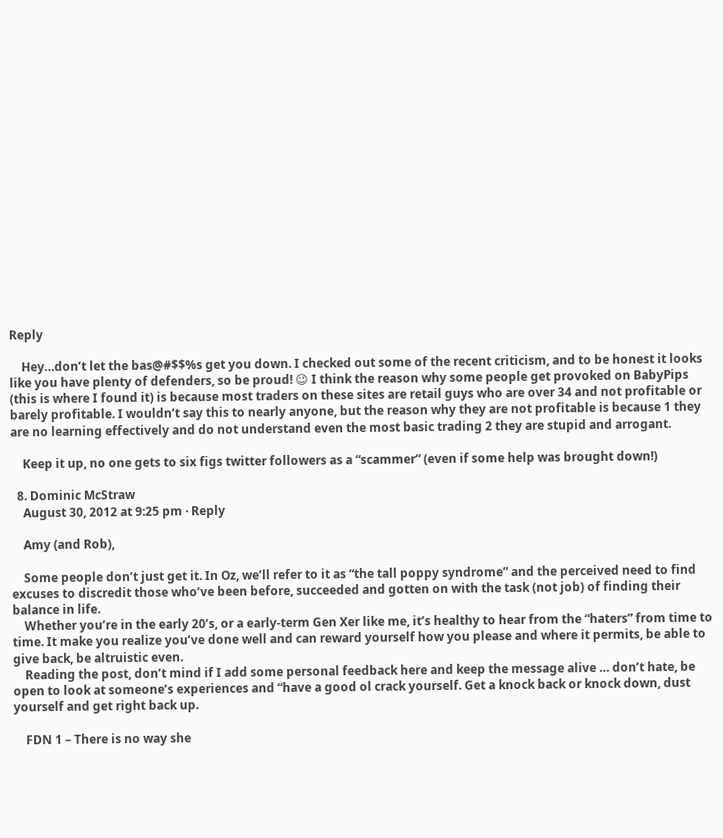Reply

    Hey…don’t let the bas@#$$%s get you down. I checked out some of the recent criticism, and to be honest it looks like you have plenty of defenders, so be proud! 😉 I think the reason why some people get provoked on BabyPips (this is where I found it) is because most traders on these sites are retail guys who are over 34 and not profitable or barely profitable. I wouldn’t say this to nearly anyone, but the reason why they are not profitable is because 1 they are no learning effectively and do not understand even the most basic trading 2 they are stupid and arrogant.

    Keep it up, no one gets to six figs twitter followers as a “scammer” (even if some help was brought down!)

  8. Dominic McStraw
    August 30, 2012 at 9:25 pm · Reply

    Amy (and Rob),

    Some people don’t just get it. In Oz, we’ll refer to it as “the tall poppy syndrome” and the perceived need to find excuses to discredit those who’ve been before, succeeded and gotten on with the task (not job) of finding their balance in life.
    Whether you’re in the early 20’s, or a early-term Gen Xer like me, it’s healthy to hear from the “haters” from time to time. It make you realize you’ve done well and can reward yourself how you please and where it permits, be able to give back, be altruistic even.
    Reading the post, don’t mind if I add some personal feedback here and keep the message alive … don’t hate, be open to look at someone’s experiences and “have a good ol crack yourself. Get a knock back or knock down, dust yourself and get right back up.

    FDN 1 – There is no way she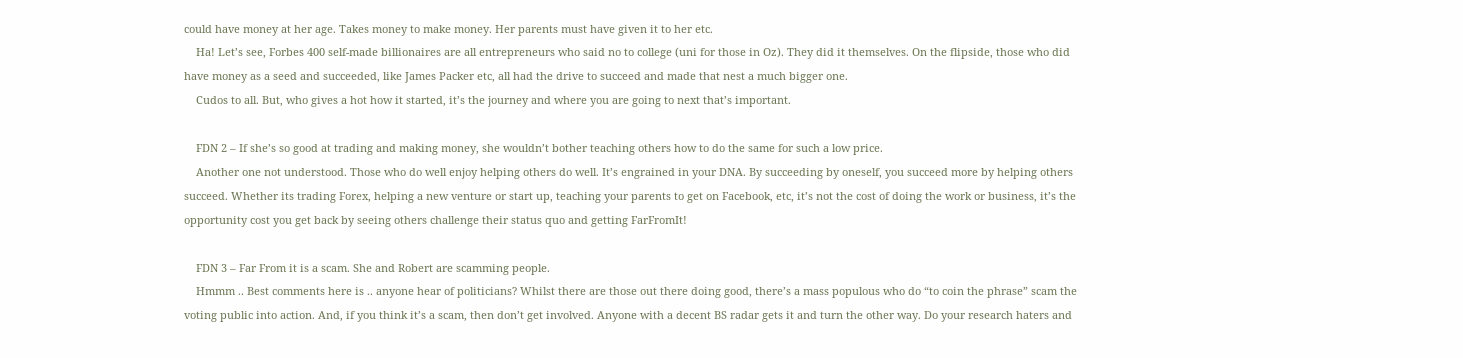could have money at her age. Takes money to make money. Her parents must have given it to her etc.
    Ha! Let’s see, Forbes 400 self-made billionaires are all entrepreneurs who said no to college (uni for those in Oz). They did it themselves. On the flipside, those who did have money as a seed and succeeded, like James Packer etc, all had the drive to succeed and made that nest a much bigger one.
    Cudos to all. But, who gives a hot how it started, it’s the journey and where you are going to next that’s important.

    FDN 2 – If she’s so good at trading and making money, she wouldn’t bother teaching others how to do the same for such a low price.
    Another one not understood. Those who do well enjoy helping others do well. It’s engrained in your DNA. By succeeding by oneself, you succeed more by helping others succeed. Whether its trading Forex, helping a new venture or start up, teaching your parents to get on Facebook, etc, it’s not the cost of doing the work or business, it’s the opportunity cost you get back by seeing others challenge their status quo and getting FarFromIt!

    FDN 3 – Far From it is a scam. She and Robert are scamming people.
    Hmmm .. Best comments here is .. anyone hear of politicians? Whilst there are those out there doing good, there’s a mass populous who do “to coin the phrase” scam the voting public into action. And, if you think it’s a scam, then don’t get involved. Anyone with a decent BS radar gets it and turn the other way. Do your research haters and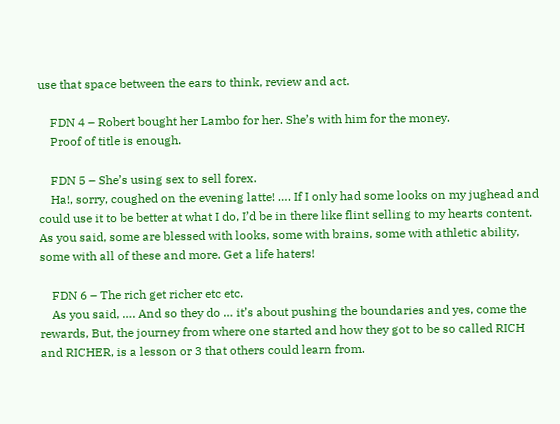use that space between the ears to think, review and act.

    FDN 4 – Robert bought her Lambo for her. She’s with him for the money.
    Proof of title is enough.

    FDN 5 – She’s using sex to sell forex.
    Ha!, sorry, coughed on the evening latte! …. If I only had some looks on my jughead and could use it to be better at what I do, I’d be in there like flint selling to my hearts content. As you said, some are blessed with looks, some with brains, some with athletic ability, some with all of these and more. Get a life haters!

    FDN 6 – The rich get richer etc etc.
    As you said, …. And so they do … it’s about pushing the boundaries and yes, come the rewards, But, the journey from where one started and how they got to be so called RICH and RICHER, is a lesson or 3 that others could learn from.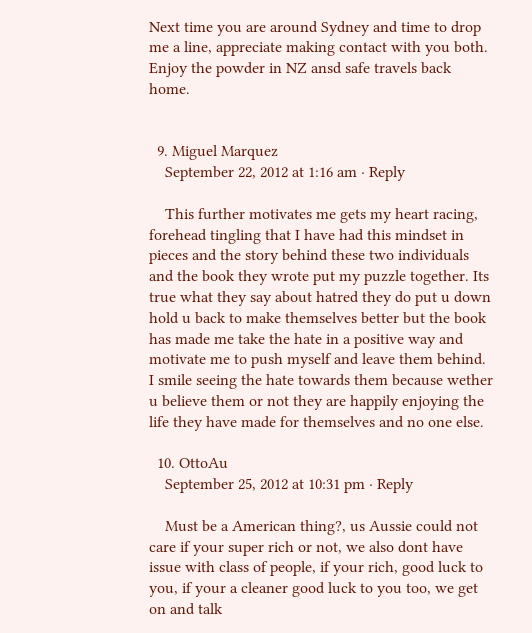Next time you are around Sydney and time to drop me a line, appreciate making contact with you both. Enjoy the powder in NZ ansd safe travels back home.


  9. Miguel Marquez
    September 22, 2012 at 1:16 am · Reply

    This further motivates me gets my heart racing, forehead tingling that I have had this mindset in pieces and the story behind these two individuals and the book they wrote put my puzzle together. Its true what they say about hatred they do put u down hold u back to make themselves better but the book has made me take the hate in a positive way and motivate me to push myself and leave them behind. I smile seeing the hate towards them because wether u believe them or not they are happily enjoying the life they have made for themselves and no one else.

  10. OttoAu
    September 25, 2012 at 10:31 pm · Reply

    Must be a American thing?, us Aussie could not care if your super rich or not, we also dont have issue with class of people, if your rich, good luck to you, if your a cleaner good luck to you too, we get on and talk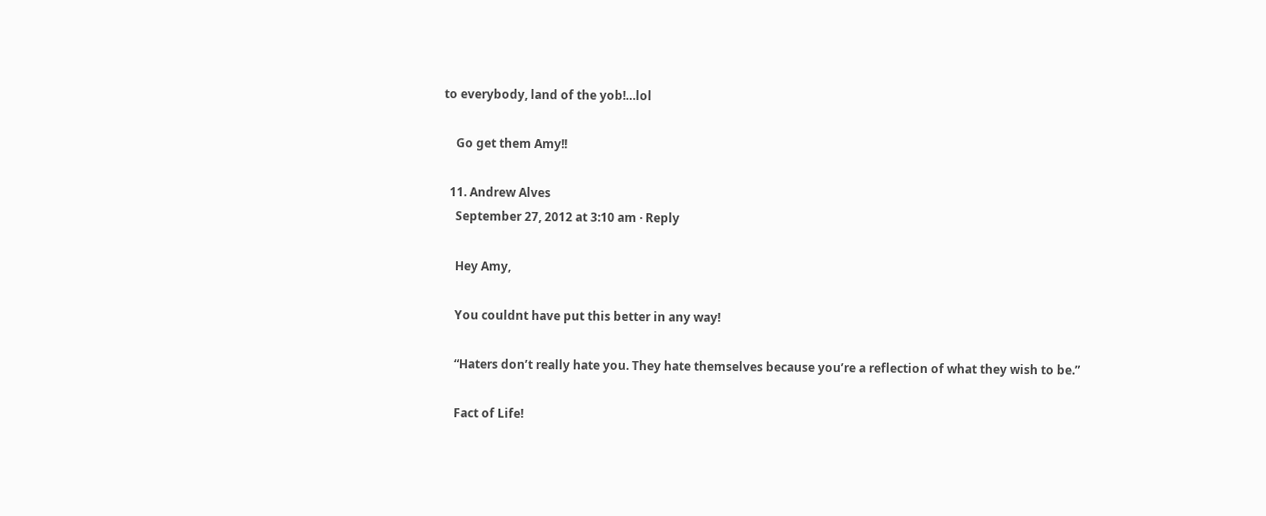to everybody, land of the yob!…lol

    Go get them Amy!!

  11. Andrew Alves
    September 27, 2012 at 3:10 am · Reply

    Hey Amy,

    You couldnt have put this better in any way!

    “Haters don’t really hate you. They hate themselves because you’re a reflection of what they wish to be.”

    Fact of Life!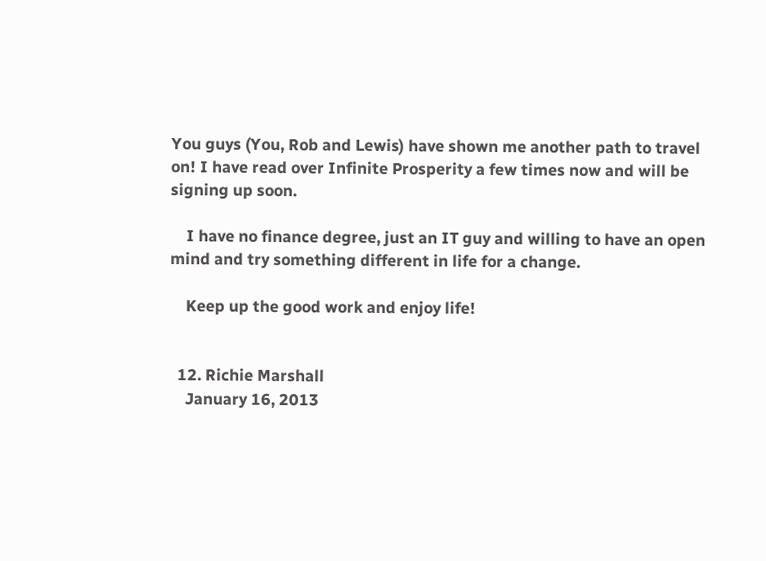You guys (You, Rob and Lewis) have shown me another path to travel on! I have read over Infinite Prosperity a few times now and will be signing up soon.

    I have no finance degree, just an IT guy and willing to have an open mind and try something different in life for a change.

    Keep up the good work and enjoy life!


  12. Richie Marshall
    January 16, 2013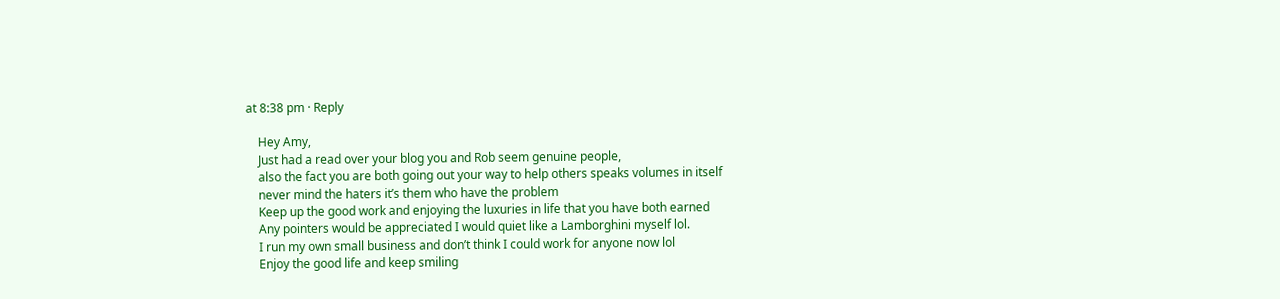at 8:38 pm · Reply

    Hey Amy,
    Just had a read over your blog you and Rob seem genuine people,
    also the fact you are both going out your way to help others speaks volumes in itself
    never mind the haters it’s them who have the problem
    Keep up the good work and enjoying the luxuries in life that you have both earned
    Any pointers would be appreciated I would quiet like a Lamborghini myself lol.
    I run my own small business and don’t think I could work for anyone now lol
    Enjoy the good life and keep smiling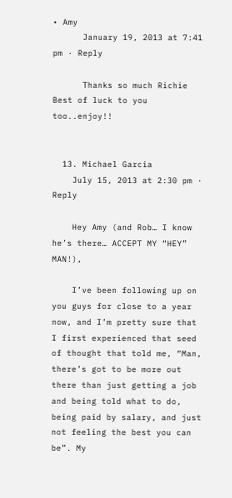• Amy
      January 19, 2013 at 7:41 pm · Reply

      Thanks so much Richie  Best of luck to you too..enjoy!!


  13. Michael Garcia
    July 15, 2013 at 2:30 pm · Reply

    Hey Amy (and Rob… I know he’s there… ACCEPT MY “HEY” MAN!),

    I’ve been following up on you guys for close to a year now, and I’m pretty sure that I first experienced that seed of thought that told me, “Man, there’s got to be more out there than just getting a job and being told what to do, being paid by salary, and just not feeling the best you can be”. My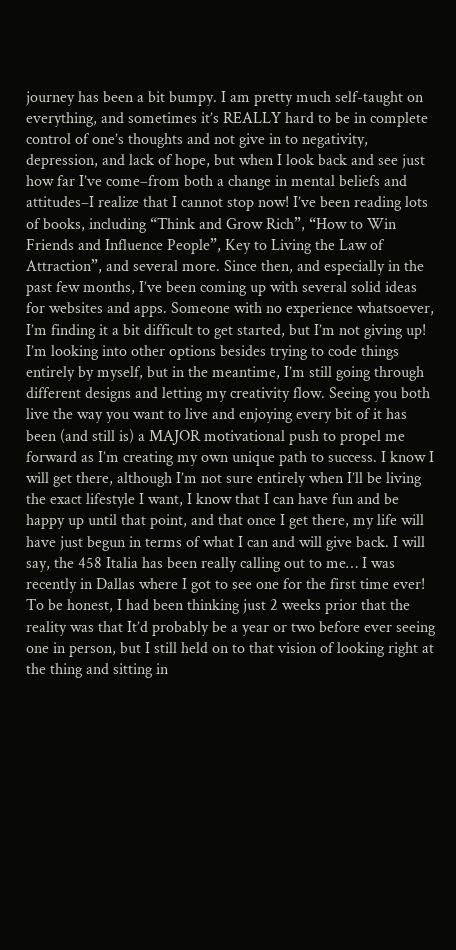journey has been a bit bumpy. I am pretty much self-taught on everything, and sometimes it’s REALLY hard to be in complete control of one’s thoughts and not give in to negativity, depression, and lack of hope, but when I look back and see just how far I’ve come–from both a change in mental beliefs and attitudes–I realize that I cannot stop now! I’ve been reading lots of books, including “Think and Grow Rich”, “How to Win Friends and Influence People”, Key to Living the Law of Attraction”, and several more. Since then, and especially in the past few months, I’ve been coming up with several solid ideas for websites and apps. Someone with no experience whatsoever, I’m finding it a bit difficult to get started, but I’m not giving up! I’m looking into other options besides trying to code things entirely by myself, but in the meantime, I’m still going through different designs and letting my creativity flow. Seeing you both live the way you want to live and enjoying every bit of it has been (and still is) a MAJOR motivational push to propel me forward as I’m creating my own unique path to success. I know I will get there, although I’m not sure entirely when I’ll be living the exact lifestyle I want, I know that I can have fun and be happy up until that point, and that once I get there, my life will have just begun in terms of what I can and will give back. I will say, the 458 Italia has been really calling out to me… I was recently in Dallas where I got to see one for the first time ever! To be honest, I had been thinking just 2 weeks prior that the reality was that It’d probably be a year or two before ever seeing one in person, but I still held on to that vision of looking right at the thing and sitting in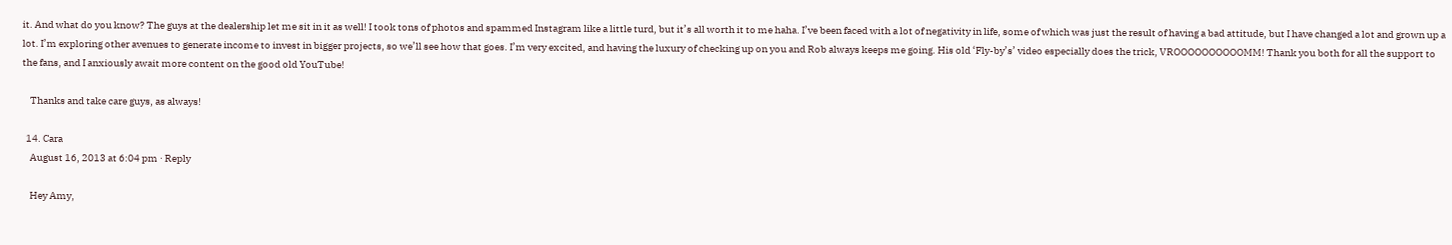it. And what do you know? The guys at the dealership let me sit in it as well! I took tons of photos and spammed Instagram like a little turd, but it’s all worth it to me haha. I’ve been faced with a lot of negativity in life, some of which was just the result of having a bad attitude, but I have changed a lot and grown up a lot. I’m exploring other avenues to generate income to invest in bigger projects, so we’ll see how that goes. I’m very excited, and having the luxury of checking up on you and Rob always keeps me going. His old ‘Fly-by’s’ video especially does the trick, VROOOOOOOOOOMM! Thank you both for all the support to the fans, and I anxiously await more content on the good old YouTube!

    Thanks and take care guys, as always!

  14. Cara
    August 16, 2013 at 6:04 pm · Reply

    Hey Amy,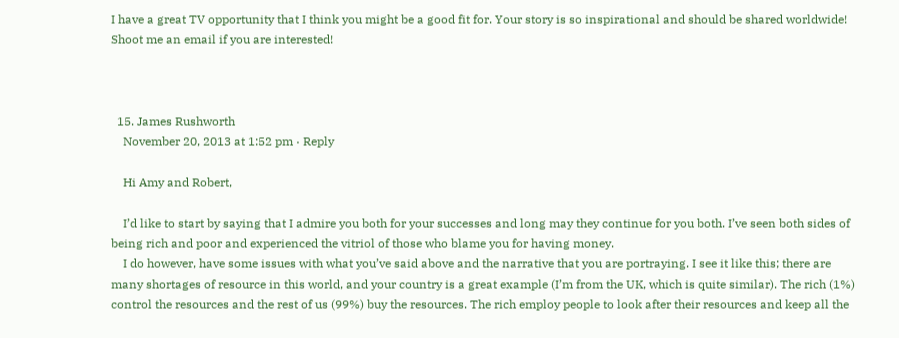I have a great TV opportunity that I think you might be a good fit for. Your story is so inspirational and should be shared worldwide! Shoot me an email if you are interested!



  15. James Rushworth
    November 20, 2013 at 1:52 pm · Reply

    Hi Amy and Robert,

    I’d like to start by saying that I admire you both for your successes and long may they continue for you both. I’ve seen both sides of being rich and poor and experienced the vitriol of those who blame you for having money.
    I do however, have some issues with what you’ve said above and the narrative that you are portraying. I see it like this; there are many shortages of resource in this world, and your country is a great example (I’m from the UK, which is quite similar). The rich (1%) control the resources and the rest of us (99%) buy the resources. The rich employ people to look after their resources and keep all the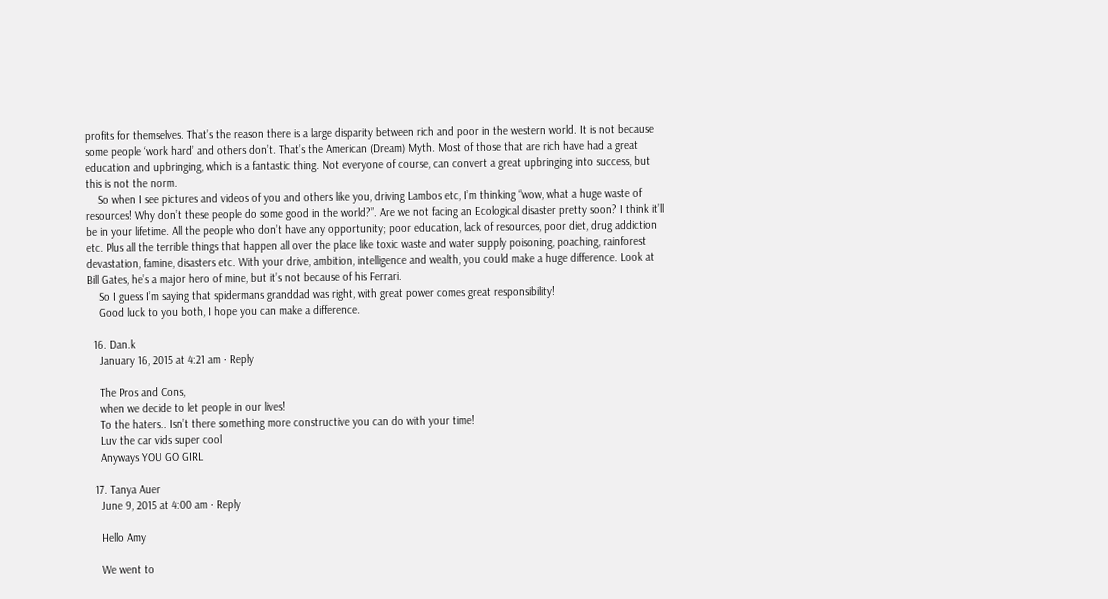profits for themselves. That’s the reason there is a large disparity between rich and poor in the western world. It is not because some people ‘work hard’ and others don’t. That’s the American (Dream) Myth. Most of those that are rich have had a great education and upbringing, which is a fantastic thing. Not everyone of course, can convert a great upbringing into success, but this is not the norm.
    So when I see pictures and videos of you and others like you, driving Lambos etc, I’m thinking “wow, what a huge waste of resources! Why don’t these people do some good in the world?”. Are we not facing an Ecological disaster pretty soon? I think it’ll be in your lifetime. All the people who don’t have any opportunity; poor education, lack of resources, poor diet, drug addiction etc. Plus all the terrible things that happen all over the place like toxic waste and water supply poisoning, poaching, rainforest devastation, famine, disasters etc. With your drive, ambition, intelligence and wealth, you could make a huge difference. Look at Bill Gates, he’s a major hero of mine, but it’s not because of his Ferrari.
    So I guess I’m saying that spidermans granddad was right, with great power comes great responsibility!
    Good luck to you both, I hope you can make a difference.

  16. Dan.k
    January 16, 2015 at 4:21 am · Reply

    The Pros and Cons,
    when we decide to let people in our lives!
    To the haters.. Isn’t there something more constructive you can do with your time!
    Luv the car vids super cool
    Anyways YOU GO GIRL

  17. Tanya Auer
    June 9, 2015 at 4:00 am · Reply

    Hello Amy

    We went to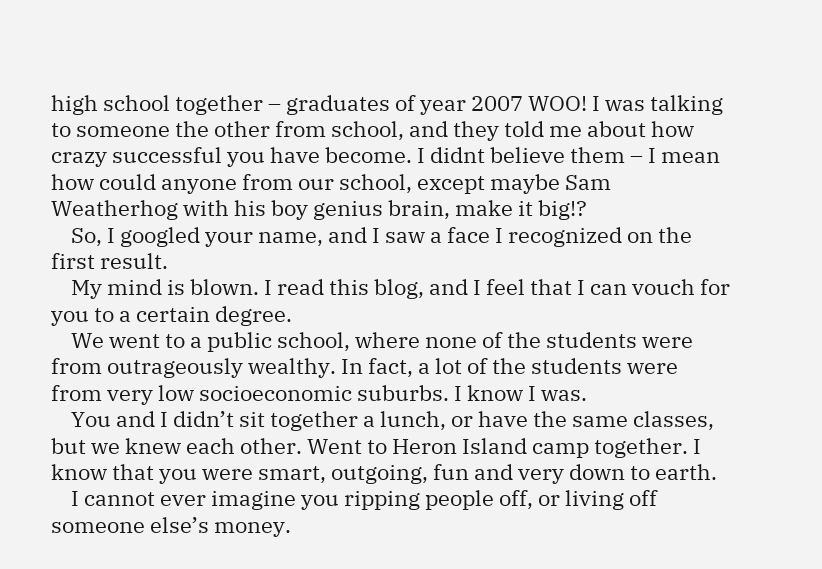high school together – graduates of year 2007 WOO! I was talking to someone the other from school, and they told me about how crazy successful you have become. I didnt believe them – I mean how could anyone from our school, except maybe Sam Weatherhog with his boy genius brain, make it big!?
    So, I googled your name, and I saw a face I recognized on the first result.
    My mind is blown. I read this blog, and I feel that I can vouch for you to a certain degree.
    We went to a public school, where none of the students were from outrageously wealthy. In fact, a lot of the students were from very low socioeconomic suburbs. I know I was.
    You and I didn’t sit together a lunch, or have the same classes, but we knew each other. Went to Heron Island camp together. I know that you were smart, outgoing, fun and very down to earth.
    I cannot ever imagine you ripping people off, or living off someone else’s money.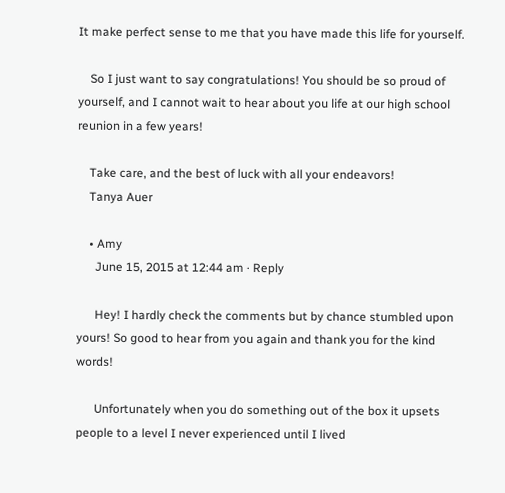It make perfect sense to me that you have made this life for yourself.

    So I just want to say congratulations! You should be so proud of yourself, and I cannot wait to hear about you life at our high school reunion in a few years!

    Take care, and the best of luck with all your endeavors!
    Tanya Auer

    • Amy
      June 15, 2015 at 12:44 am · Reply

      Hey! I hardly check the comments but by chance stumbled upon yours! So good to hear from you again and thank you for the kind words!

      Unfortunately when you do something out of the box it upsets people to a level I never experienced until I lived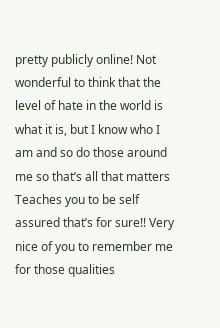pretty publicly online! Not wonderful to think that the level of hate in the world is what it is, but I know who I am and so do those around me so that’s all that matters  Teaches you to be self assured that’s for sure!! Very nice of you to remember me for those qualities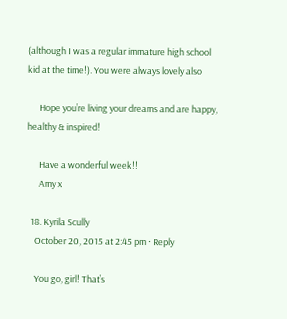(although I was a regular immature high school kid at the time!). You were always lovely also

      Hope you’re living your dreams and are happy, healthy & inspired!

      Have a wonderful week!!
      Amy x

  18. Kyrila Scully
    October 20, 2015 at 2:45 pm · Reply

    You go, girl! That’s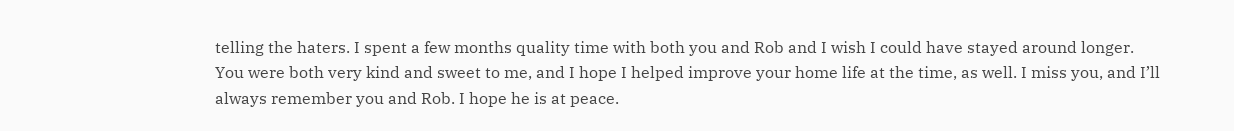telling the haters. I spent a few months quality time with both you and Rob and I wish I could have stayed around longer. You were both very kind and sweet to me, and I hope I helped improve your home life at the time, as well. I miss you, and I’ll always remember you and Rob. I hope he is at peace.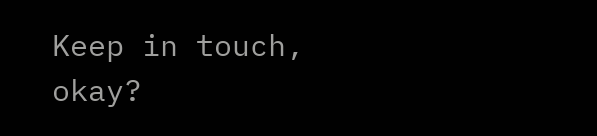Keep in touch, okay?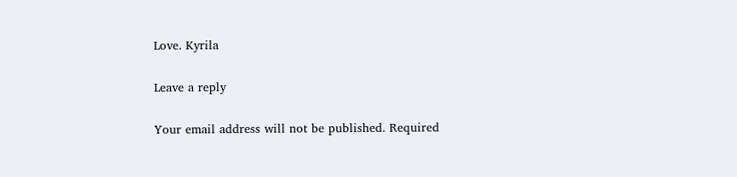Love. Kyrila

Leave a reply

Your email address will not be published. Required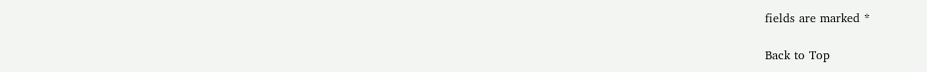fields are marked *

Back to Top